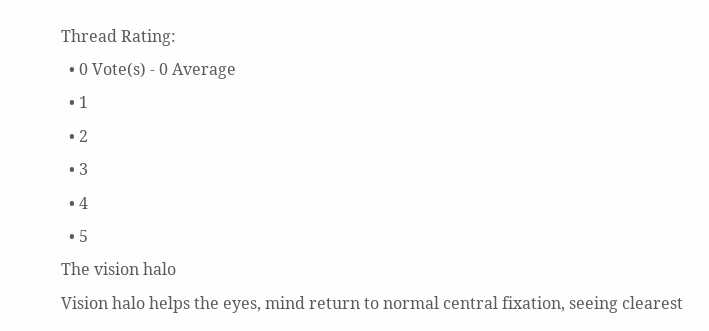Thread Rating:
  • 0 Vote(s) - 0 Average
  • 1
  • 2
  • 3
  • 4
  • 5
The vision halo
Vision halo helps the eyes, mind return to normal central fixation, seeing clearest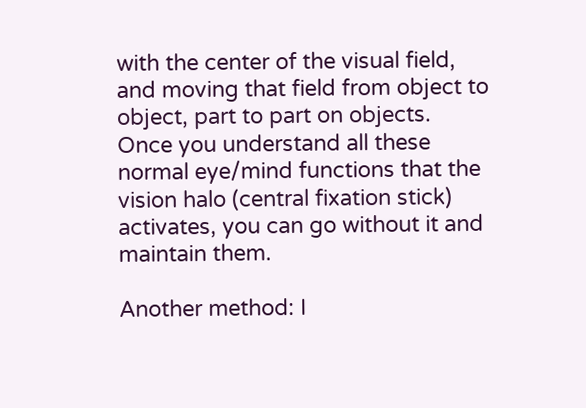with the center of the visual field, and moving that field from object to object, part to part on objects.
Once you understand all these normal eye/mind functions that the vision halo (central fixation stick) activates, you can go without it and maintain them.

Another method: I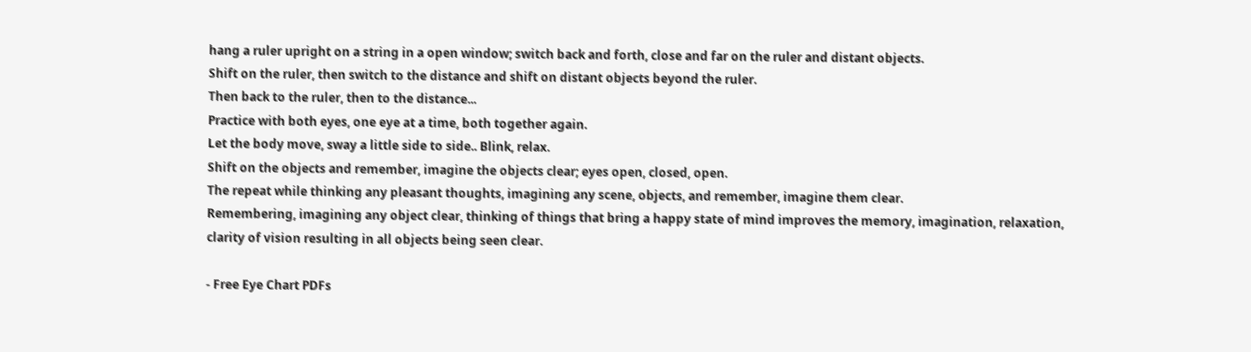hang a ruler upright on a string in a open window; switch back and forth, close and far on the ruler and distant objects.
Shift on the ruler, then switch to the distance and shift on distant objects beyond the ruler.
Then back to the ruler, then to the distance...
Practice with both eyes, one eye at a time, both together again.
Let the body move, sway a little side to side.. Blink, relax.
Shift on the objects and remember, imagine the objects clear; eyes open, closed, open.
The repeat while thinking any pleasant thoughts, imagining any scene, objects, and remember, imagine them clear.
Remembering, imagining any object clear, thinking of things that bring a happy state of mind improves the memory, imagination, relaxation, clarity of vision resulting in all objects being seen clear.

- Free Eye Chart PDFs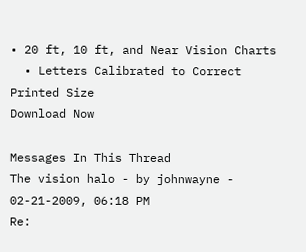• 20 ft, 10 ft, and Near Vision Charts
  • Letters Calibrated to Correct Printed Size
Download Now

Messages In This Thread
The vision halo - by johnwayne - 02-21-2009, 06:18 PM
Re: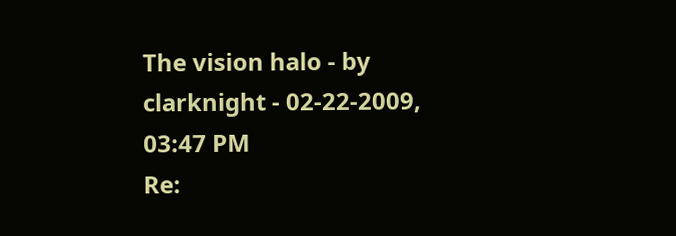The vision halo - by clarknight - 02-22-2009, 03:47 PM
Re: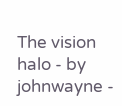The vision halo - by johnwayne -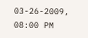03-26-2009, 08:00 PM